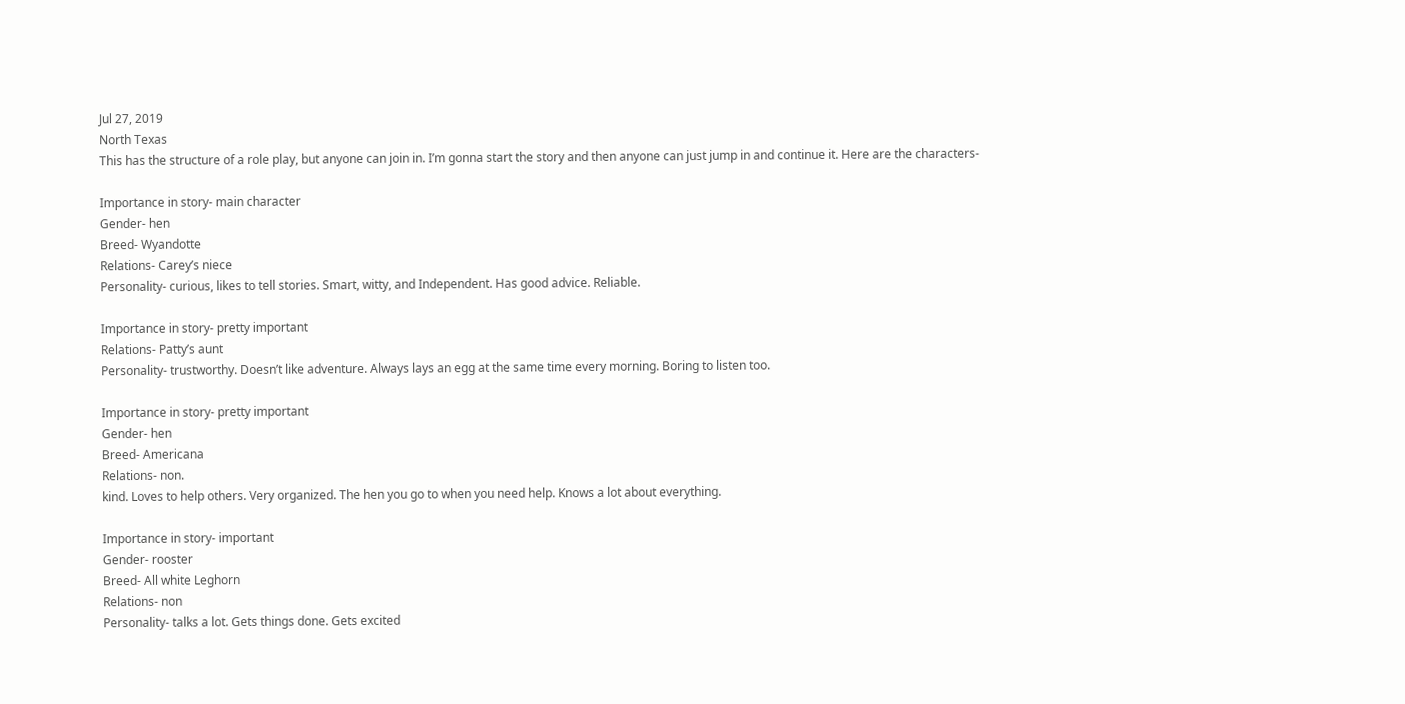Jul 27, 2019
North Texas
This has the structure of a role play, but anyone can join in. I’m gonna start the story and then anyone can just jump in and continue it. Here are the characters-

Importance in story- main character
Gender- hen
Breed- Wyandotte
Relations- Carey’s niece
Personality- curious, likes to tell stories. Smart, witty, and Independent. Has good advice. Reliable.

Importance in story- pretty important
Relations- Patty’s aunt
Personality- trustworthy. Doesn’t like adventure. Always lays an egg at the same time every morning. Boring to listen too.

Importance in story- pretty important
Gender- hen
Breed- Americana
Relations- non.
kind. Loves to help others. Very organized. The hen you go to when you need help. Knows a lot about everything.

Importance in story- important
Gender- rooster
Breed- All white Leghorn
Relations- non
Personality- talks a lot. Gets things done. Gets excited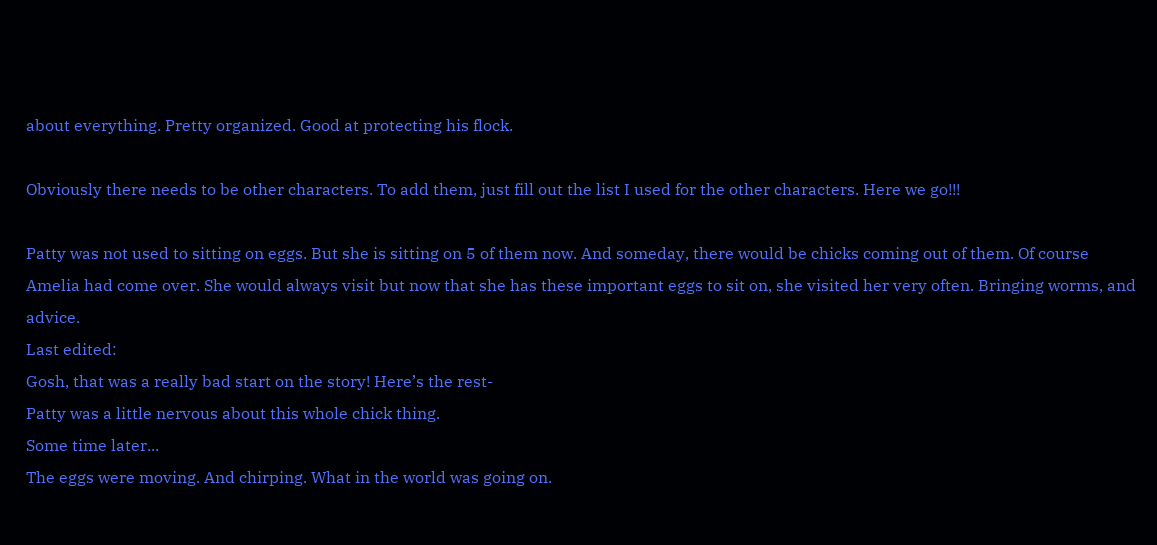about everything. Pretty organized. Good at protecting his flock.

Obviously there needs to be other characters. To add them, just fill out the list I used for the other characters. Here we go!!!

Patty was not used to sitting on eggs. But she is sitting on 5 of them now. And someday, there would be chicks coming out of them. Of course Amelia had come over. She would always visit but now that she has these important eggs to sit on, she visited her very often. Bringing worms, and advice.
Last edited:
Gosh, that was a really bad start on the story! Here’s the rest-
Patty was a little nervous about this whole chick thing.
Some time later...
The eggs were moving. And chirping. What in the world was going on.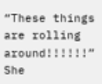“These things are rolling around!!!!!!” She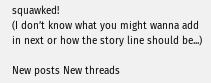squawked!
(I don’t know what you might wanna add in next or how the story line should be...)

New posts New threads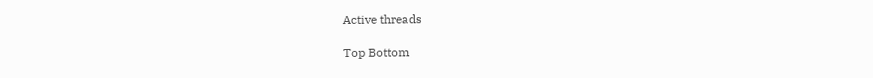Active threads

Top Bottom